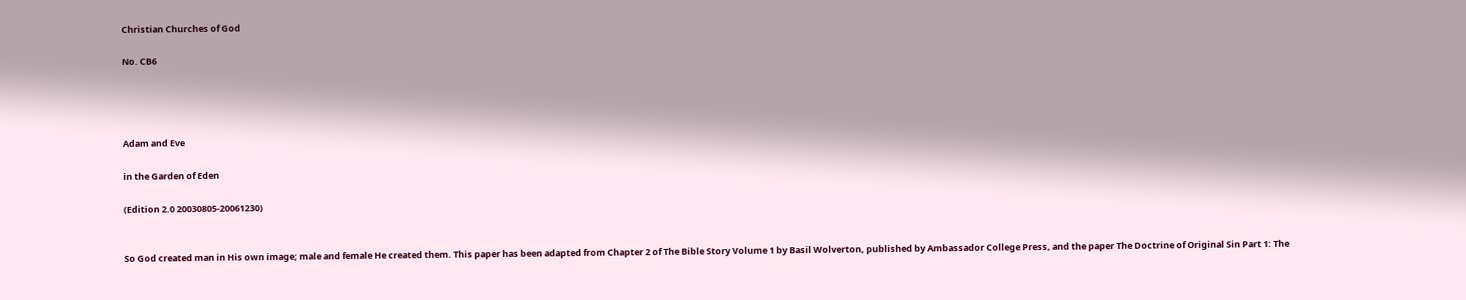Christian Churches of God

No. CB6




Adam and Eve

in the Garden of Eden

(Edition 2.0 20030805-20061230)


So God created man in His own image; male and female He created them. This paper has been adapted from Chapter 2 of The Bible Story Volume 1 by Basil Wolverton, published by Ambassador College Press, and the paper The Doctrine of Original Sin Part 1: The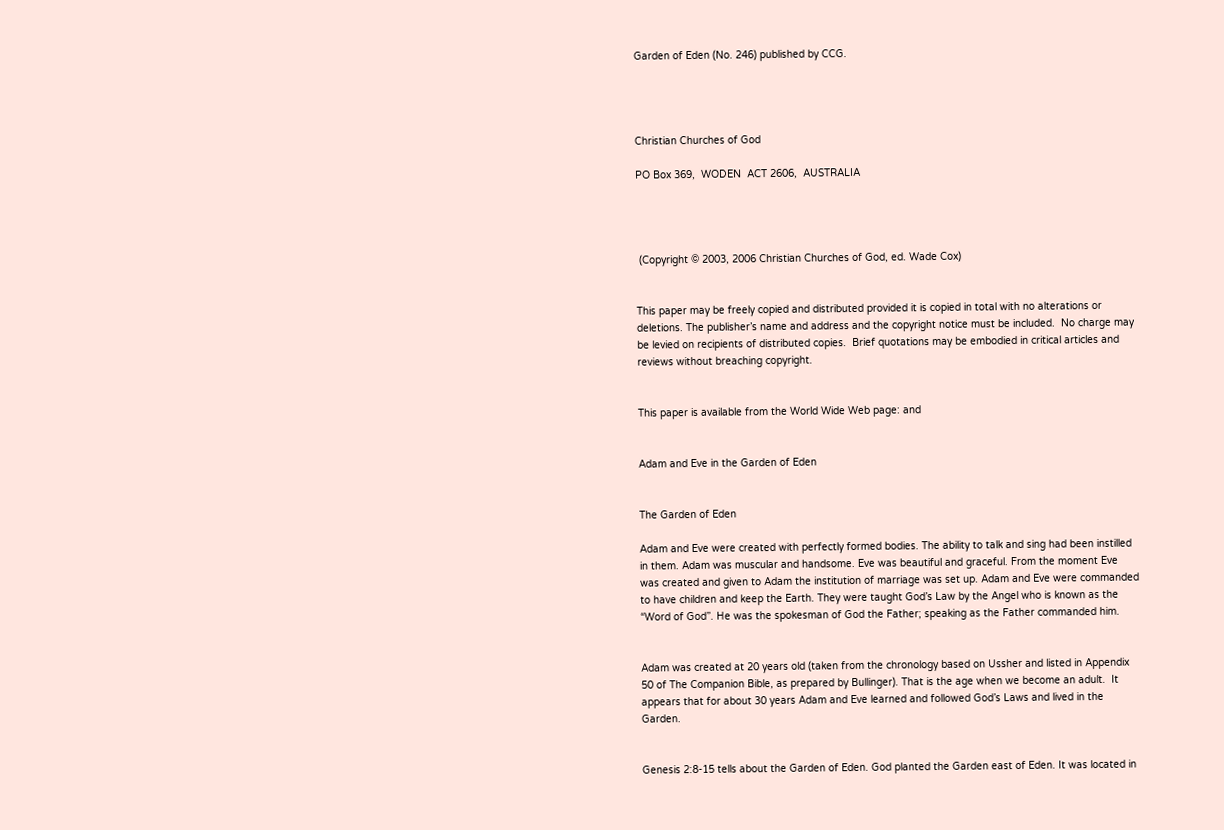Garden of Eden (No. 246) published by CCG.




Christian Churches of God

PO Box 369,  WODEN  ACT 2606,  AUSTRALIA




 (Copyright © 2003, 2006 Christian Churches of God, ed. Wade Cox)


This paper may be freely copied and distributed provided it is copied in total with no alterations or deletions. The publisher’s name and address and the copyright notice must be included.  No charge may be levied on recipients of distributed copies.  Brief quotations may be embodied in critical articles and reviews without breaching copyright.


This paper is available from the World Wide Web page: and


Adam and Eve in the Garden of Eden


The Garden of Eden

Adam and Eve were created with perfectly formed bodies. The ability to talk and sing had been instilled in them. Adam was muscular and handsome. Eve was beautiful and graceful. From the moment Eve was created and given to Adam the institution of marriage was set up. Adam and Eve were commanded to have children and keep the Earth. They were taught God’s Law by the Angel who is known as the “Word of God”. He was the spokesman of God the Father; speaking as the Father commanded him.


Adam was created at 20 years old (taken from the chronology based on Ussher and listed in Appendix 50 of The Companion Bible, as prepared by Bullinger). That is the age when we become an adult.  It appears that for about 30 years Adam and Eve learned and followed God’s Laws and lived in the Garden.


Genesis 2:8-15 tells about the Garden of Eden. God planted the Garden east of Eden. It was located in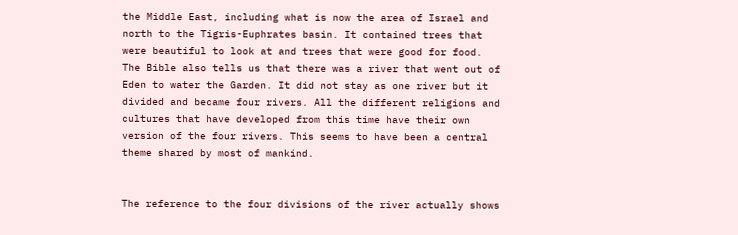the Middle East, including what is now the area of Israel and north to the Tigris-Euphrates basin. It contained trees that were beautiful to look at and trees that were good for food. The Bible also tells us that there was a river that went out of Eden to water the Garden. It did not stay as one river but it divided and became four rivers. All the different religions and cultures that have developed from this time have their own version of the four rivers. This seems to have been a central theme shared by most of mankind.


The reference to the four divisions of the river actually shows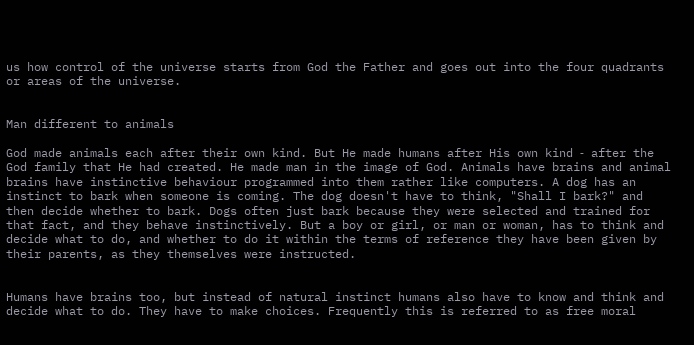us how control of the universe starts from God the Father and goes out into the four quadrants or areas of the universe.


Man different to animals

God made animals each after their own kind. But He made humans after His own kind ‑ after the God family that He had created. He made man in the image of God. Animals have brains and animal brains have instinctive behaviour programmed into them rather like computers. A dog has an instinct to bark when someone is coming. The dog doesn't have to think, "Shall I bark?" and then decide whether to bark. Dogs often just bark because they were selected and trained for that fact, and they behave instinctively. But a boy or girl, or man or woman, has to think and decide what to do, and whether to do it within the terms of reference they have been given by their parents, as they themselves were instructed.


Humans have brains too, but instead of natural instinct humans also have to know and think and decide what to do. They have to make choices. Frequently this is referred to as free moral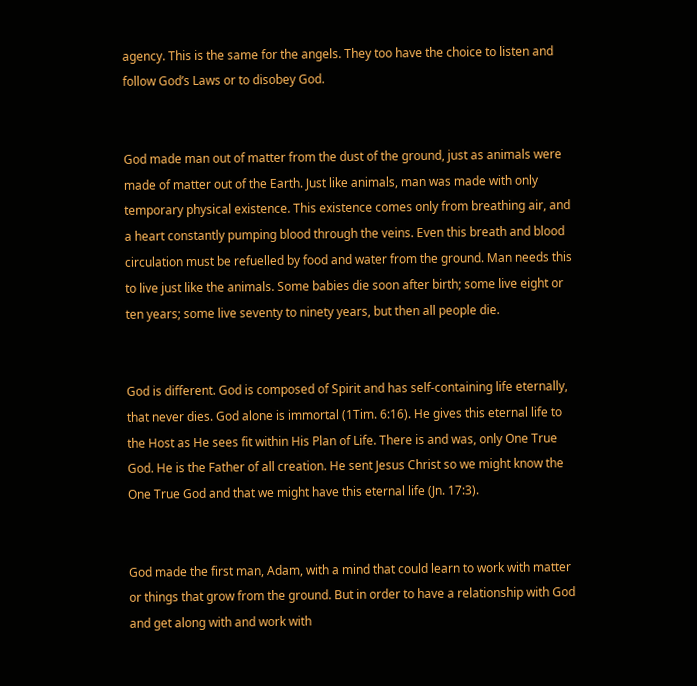agency. This is the same for the angels. They too have the choice to listen and follow God’s Laws or to disobey God.


God made man out of matter from the dust of the ground, just as animals were made of matter out of the Earth. Just like animals, man was made with only temporary physical existence. This existence comes only from breathing air, and a heart constantly pumping blood through the veins. Even this breath and blood circulation must be refuelled by food and water from the ground. Man needs this to live just like the animals. Some babies die soon after birth; some live eight or ten years; some live seventy to ninety years, but then all people die.


God is different. God is composed of Spirit and has self‑containing life eternally, that never dies. God alone is immortal (1Tim. 6:16). He gives this eternal life to the Host as He sees fit within His Plan of Life. There is and was, only One True God. He is the Father of all creation. He sent Jesus Christ so we might know the One True God and that we might have this eternal life (Jn. 17:3).


God made the first man, Adam, with a mind that could learn to work with matter or things that grow from the ground. But in order to have a relationship with God and get along with and work with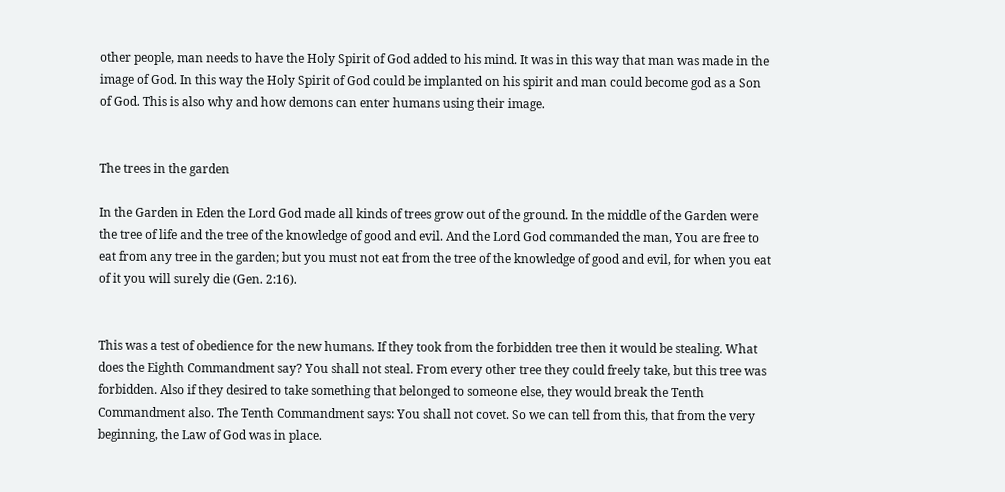other people, man needs to have the Holy Spirit of God added to his mind. It was in this way that man was made in the image of God. In this way the Holy Spirit of God could be implanted on his spirit and man could become god as a Son of God. This is also why and how demons can enter humans using their image.


The trees in the garden

In the Garden in Eden the Lord God made all kinds of trees grow out of the ground. In the middle of the Garden were the tree of life and the tree of the knowledge of good and evil. And the Lord God commanded the man, You are free to eat from any tree in the garden; but you must not eat from the tree of the knowledge of good and evil, for when you eat of it you will surely die (Gen. 2:16).


This was a test of obedience for the new humans. If they took from the forbidden tree then it would be stealing. What does the Eighth Commandment say? You shall not steal. From every other tree they could freely take, but this tree was forbidden. Also if they desired to take something that belonged to someone else, they would break the Tenth Commandment also. The Tenth Commandment says: You shall not covet. So we can tell from this, that from the very beginning, the Law of God was in place.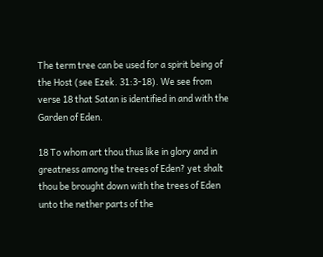The term tree can be used for a spirit being of the Host (see Ezek. 31:3-18). We see from verse 18 that Satan is identified in and with the Garden of Eden.

18 To whom art thou thus like in glory and in greatness among the trees of Eden? yet shalt thou be brought down with the trees of Eden unto the nether parts of the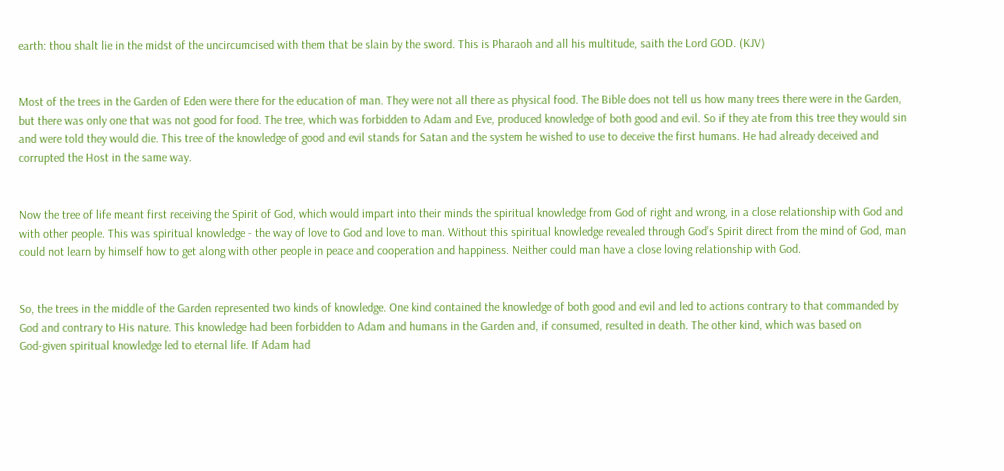earth: thou shalt lie in the midst of the uncircumcised with them that be slain by the sword. This is Pharaoh and all his multitude, saith the Lord GOD. (KJV)


Most of the trees in the Garden of Eden were there for the education of man. They were not all there as physical food. The Bible does not tell us how many trees there were in the Garden, but there was only one that was not good for food. The tree, which was forbidden to Adam and Eve, produced knowledge of both good and evil. So if they ate from this tree they would sin and were told they would die. This tree of the knowledge of good and evil stands for Satan and the system he wished to use to deceive the first humans. He had already deceived and corrupted the Host in the same way.


Now the tree of life meant first receiving the Spirit of God, which would impart into their minds the spiritual knowledge from God of right and wrong, in a close relationship with God and with other people. This was spiritual knowledge ‑ the way of love to God and love to man. Without this spiritual knowledge revealed through God’s Spirit direct from the mind of God, man could not learn by himself how to get along with other people in peace and cooperation and happiness. Neither could man have a close loving relationship with God.


So, the trees in the middle of the Garden represented two kinds of knowledge. One kind contained the knowledge of both good and evil and led to actions contrary to that commanded by God and contrary to His nature. This knowledge had been forbidden to Adam and humans in the Garden and, if consumed, resulted in death. The other kind, which was based on God‑given spiritual knowledge led to eternal life. If Adam had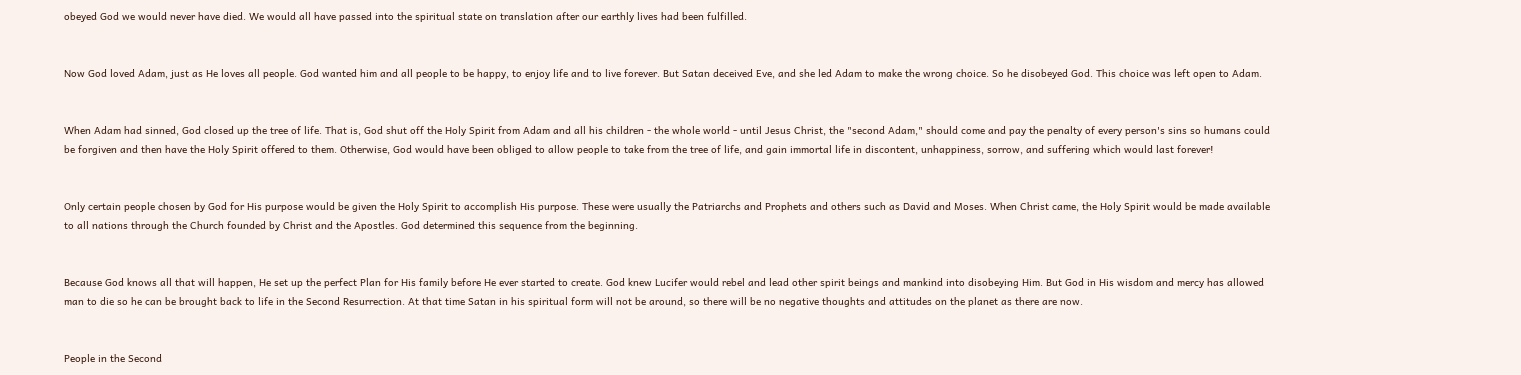obeyed God we would never have died. We would all have passed into the spiritual state on translation after our earthly lives had been fulfilled.


Now God loved Adam, just as He loves all people. God wanted him and all people to be happy, to enjoy life and to live forever. But Satan deceived Eve, and she led Adam to make the wrong choice. So he disobeyed God. This choice was left open to Adam.


When Adam had sinned, God closed up the tree of life. That is, God shut off the Holy Spirit from Adam and all his children ‑ the whole world ‑ until Jesus Christ, the "second Adam," should come and pay the penalty of every person's sins so humans could be forgiven and then have the Holy Spirit offered to them. Otherwise, God would have been obliged to allow people to take from the tree of life, and gain immortal life in discontent, unhappiness, sorrow, and suffering which would last forever!


Only certain people chosen by God for His purpose would be given the Holy Spirit to accomplish His purpose. These were usually the Patriarchs and Prophets and others such as David and Moses. When Christ came, the Holy Spirit would be made available to all nations through the Church founded by Christ and the Apostles. God determined this sequence from the beginning.


Because God knows all that will happen, He set up the perfect Plan for His family before He ever started to create. God knew Lucifer would rebel and lead other spirit beings and mankind into disobeying Him. But God in His wisdom and mercy has allowed man to die so he can be brought back to life in the Second Resurrection. At that time Satan in his spiritual form will not be around, so there will be no negative thoughts and attitudes on the planet as there are now.


People in the Second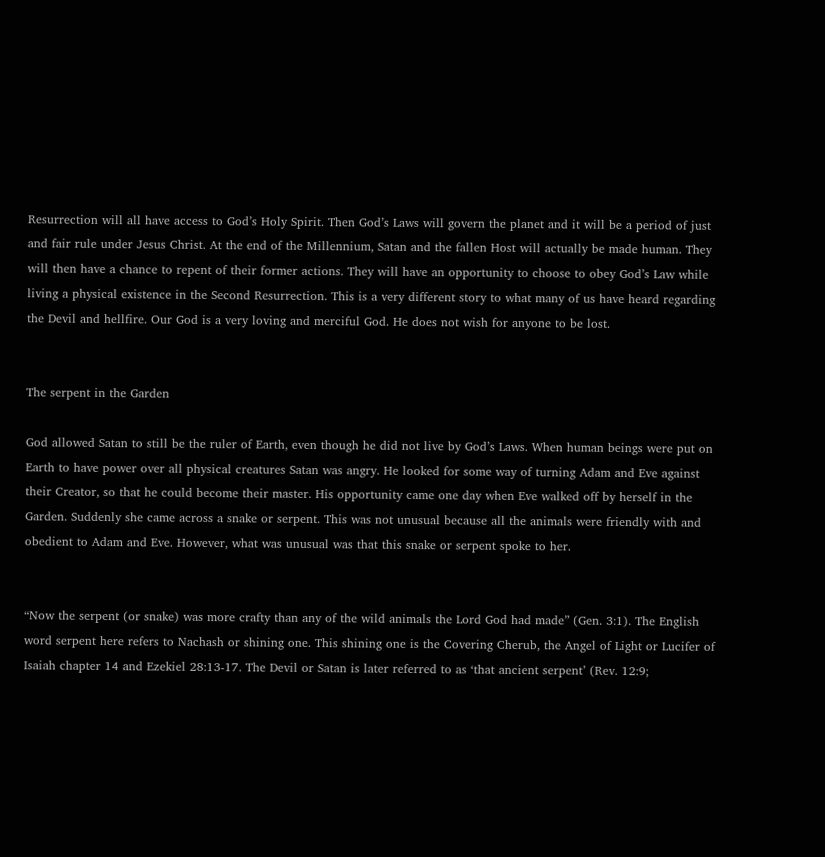Resurrection will all have access to God’s Holy Spirit. Then God’s Laws will govern the planet and it will be a period of just and fair rule under Jesus Christ. At the end of the Millennium, Satan and the fallen Host will actually be made human. They will then have a chance to repent of their former actions. They will have an opportunity to choose to obey God’s Law while living a physical existence in the Second Resurrection. This is a very different story to what many of us have heard regarding the Devil and hellfire. Our God is a very loving and merciful God. He does not wish for anyone to be lost.


The serpent in the Garden

God allowed Satan to still be the ruler of Earth, even though he did not live by God’s Laws. When human beings were put on Earth to have power over all physical creatures Satan was angry. He looked for some way of turning Adam and Eve against their Creator, so that he could become their master. His opportunity came one day when Eve walked off by herself in the Garden. Suddenly she came across a snake or serpent. This was not unusual because all the animals were friendly with and obedient to Adam and Eve. However, what was unusual was that this snake or serpent spoke to her.


“Now the serpent (or snake) was more crafty than any of the wild animals the Lord God had made” (Gen. 3:1). The English word serpent here refers to Nachash or shining one. This shining one is the Covering Cherub, the Angel of Light or Lucifer of Isaiah chapter 14 and Ezekiel 28:13-17. The Devil or Satan is later referred to as ‘that ancient serpent’ (Rev. 12:9;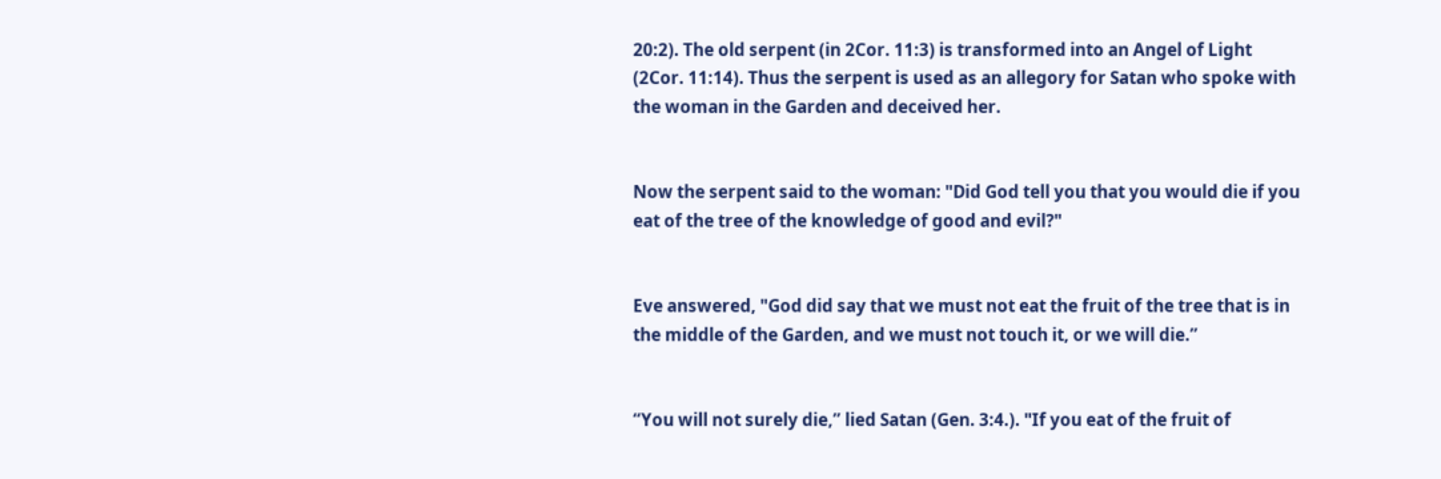20:2). The old serpent (in 2Cor. 11:3) is transformed into an Angel of Light (2Cor. 11:14). Thus the serpent is used as an allegory for Satan who spoke with the woman in the Garden and deceived her.


Now the serpent said to the woman: "Did God tell you that you would die if you eat of the tree of the knowledge of good and evil?"


Eve answered, "God did say that we must not eat the fruit of the tree that is in the middle of the Garden, and we must not touch it, or we will die.”


“You will not surely die,” lied Satan (Gen. 3:4.). "If you eat of the fruit of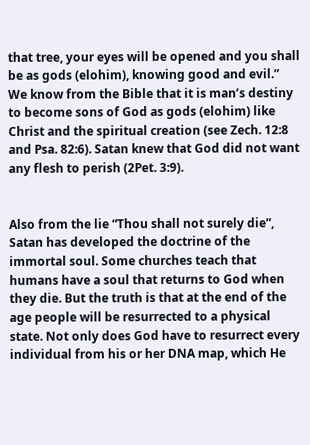that tree, your eyes will be opened and you shall be as gods (elohim), knowing good and evil.” We know from the Bible that it is man’s destiny to become sons of God as gods (elohim) like Christ and the spiritual creation (see Zech. 12:8 and Psa. 82:6). Satan knew that God did not want any flesh to perish (2Pet. 3:9).


Also from the lie “Thou shall not surely die”, Satan has developed the doctrine of the immortal soul. Some churches teach that humans have a soul that returns to God when they die. But the truth is that at the end of the age people will be resurrected to a physical state. Not only does God have to resurrect every individual from his or her DNA map, which He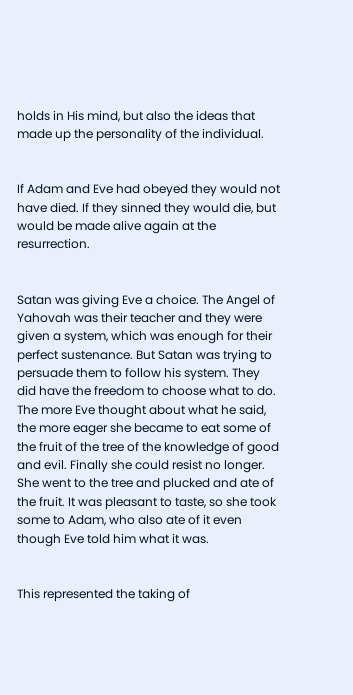holds in His mind, but also the ideas that made up the personality of the individual.


If Adam and Eve had obeyed they would not have died. If they sinned they would die, but would be made alive again at the resurrection.


Satan was giving Eve a choice. The Angel of Yahovah was their teacher and they were given a system, which was enough for their perfect sustenance. But Satan was trying to persuade them to follow his system. They did have the freedom to choose what to do. The more Eve thought about what he said, the more eager she became to eat some of the fruit of the tree of the knowledge of good and evil. Finally she could resist no longer. She went to the tree and plucked and ate of the fruit. It was pleasant to taste, so she took some to Adam, who also ate of it even though Eve told him what it was.


This represented the taking of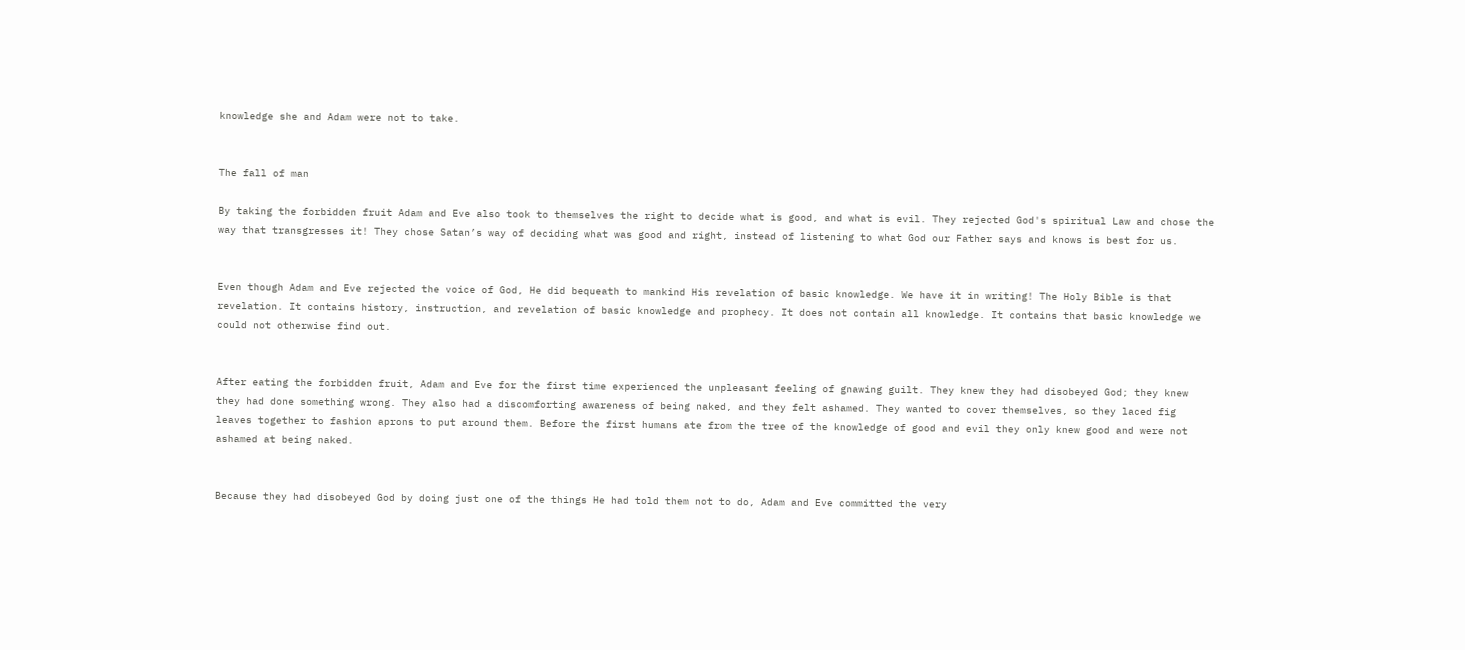knowledge she and Adam were not to take.


The fall of man

By taking the forbidden fruit Adam and Eve also took to themselves the right to decide what is good, and what is evil. They rejected God's spiritual Law and chose the way that transgresses it! They chose Satan’s way of deciding what was good and right, instead of listening to what God our Father says and knows is best for us.


Even though Adam and Eve rejected the voice of God, He did bequeath to mankind His revelation of basic knowledge. We have it in writing! The Holy Bible is that revelation. It contains history, instruction, and revelation of basic knowledge and prophecy. It does not contain all knowledge. It contains that basic knowledge we could not otherwise find out.


After eating the forbidden fruit, Adam and Eve for the first time experienced the unpleasant feeling of gnawing guilt. They knew they had disobeyed God; they knew they had done something wrong. They also had a discomforting awareness of being naked, and they felt ashamed. They wanted to cover themselves, so they laced fig leaves together to fashion aprons to put around them. Before the first humans ate from the tree of the knowledge of good and evil they only knew good and were not ashamed at being naked.


Because they had disobeyed God by doing just one of the things He had told them not to do, Adam and Eve committed the very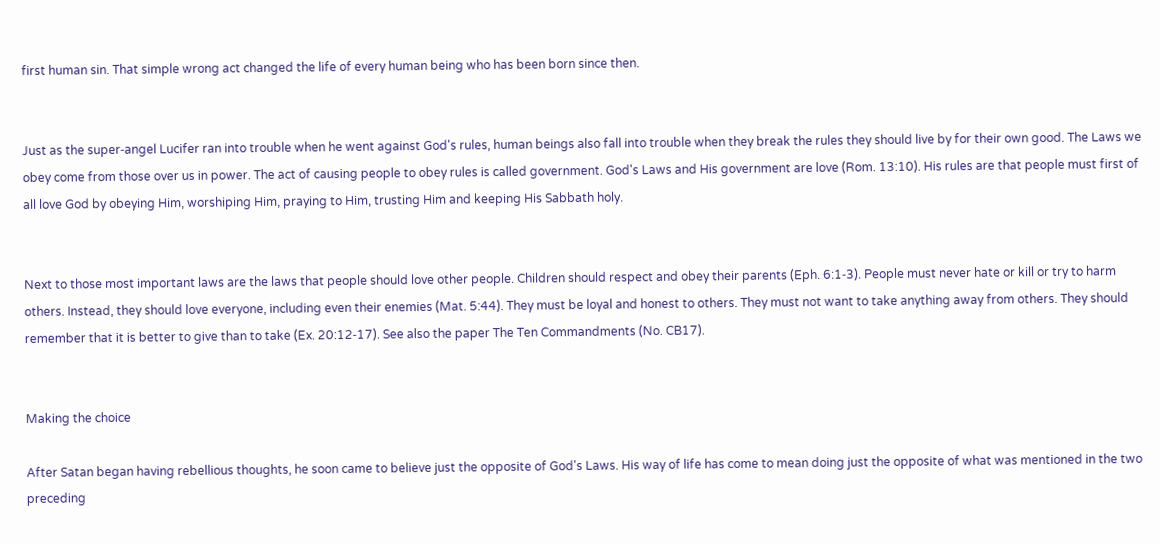first human sin. That simple wrong act changed the life of every human being who has been born since then.


Just as the super‑angel Lucifer ran into trouble when he went against God's rules, human beings also fall into trouble when they break the rules they should live by for their own good. The Laws we obey come from those over us in power. The act of causing people to obey rules is called government. God's Laws and His government are love (Rom. 13:10). His rules are that people must first of all love God by obeying Him, worshiping Him, praying to Him, trusting Him and keeping His Sabbath holy.


Next to those most important laws are the laws that people should love other people. Children should respect and obey their parents (Eph. 6:1‑3). People must never hate or kill or try to harm others. Instead, they should love everyone, including even their enemies (Mat. 5:44). They must be loyal and honest to others. They must not want to take anything away from others. They should remember that it is better to give than to take (Ex. 20:12‑17). See also the paper The Ten Commandments (No. CB17).


Making the choice

After Satan began having rebellious thoughts, he soon came to believe just the opposite of God's Laws. His way of life has come to mean doing just the opposite of what was mentioned in the two preceding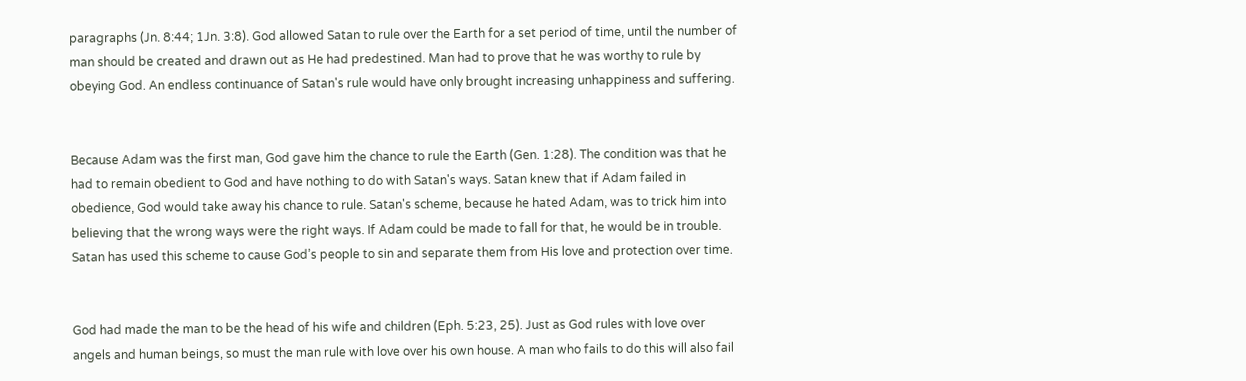paragraphs (Jn. 8:44; 1Jn. 3:8). God allowed Satan to rule over the Earth for a set period of time, until the number of man should be created and drawn out as He had predestined. Man had to prove that he was worthy to rule by obeying God. An endless continuance of Satan's rule would have only brought increasing unhappiness and suffering.


Because Adam was the first man, God gave him the chance to rule the Earth (Gen. 1:28). The condition was that he had to remain obedient to God and have nothing to do with Satan's ways. Satan knew that if Adam failed in obedience, God would take away his chance to rule. Satan's scheme, because he hated Adam, was to trick him into believing that the wrong ways were the right ways. If Adam could be made to fall for that, he would be in trouble. Satan has used this scheme to cause God’s people to sin and separate them from His love and protection over time.


God had made the man to be the head of his wife and children (Eph. 5:23, 25). Just as God rules with love over angels and human beings, so must the man rule with love over his own house. A man who fails to do this will also fail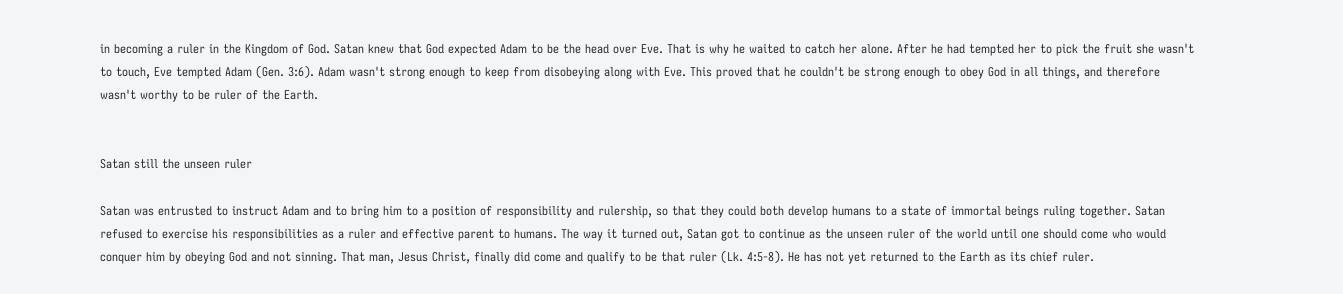in becoming a ruler in the Kingdom of God. Satan knew that God expected Adam to be the head over Eve. That is why he waited to catch her alone. After he had tempted her to pick the fruit she wasn't to touch, Eve tempted Adam (Gen. 3:6). Adam wasn't strong enough to keep from disobeying along with Eve. This proved that he couldn't be strong enough to obey God in all things, and therefore wasn't worthy to be ruler of the Earth.


Satan still the unseen ruler

Satan was entrusted to instruct Adam and to bring him to a position of responsibility and rulership, so that they could both develop humans to a state of immortal beings ruling together. Satan refused to exercise his responsibilities as a ruler and effective parent to humans. The way it turned out, Satan got to continue as the unseen ruler of the world until one should come who would conquer him by obeying God and not sinning. That man, Jesus Christ, finally did come and qualify to be that ruler (Lk. 4:5‑8). He has not yet returned to the Earth as its chief ruler.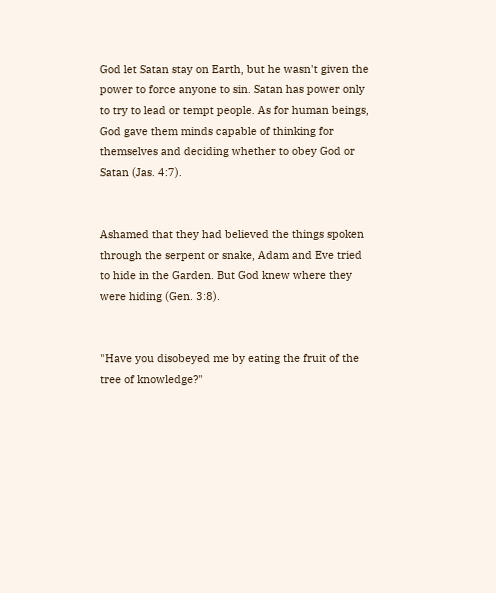God let Satan stay on Earth, but he wasn't given the power to force anyone to sin. Satan has power only to try to lead or tempt people. As for human beings, God gave them minds capable of thinking for themselves and deciding whether to obey God or Satan (Jas. 4:7).


Ashamed that they had believed the things spoken through the serpent or snake, Adam and Eve tried to hide in the Garden. But God knew where they were hiding (Gen. 3:8).


"Have you disobeyed me by eating the fruit of the tree of knowledge?"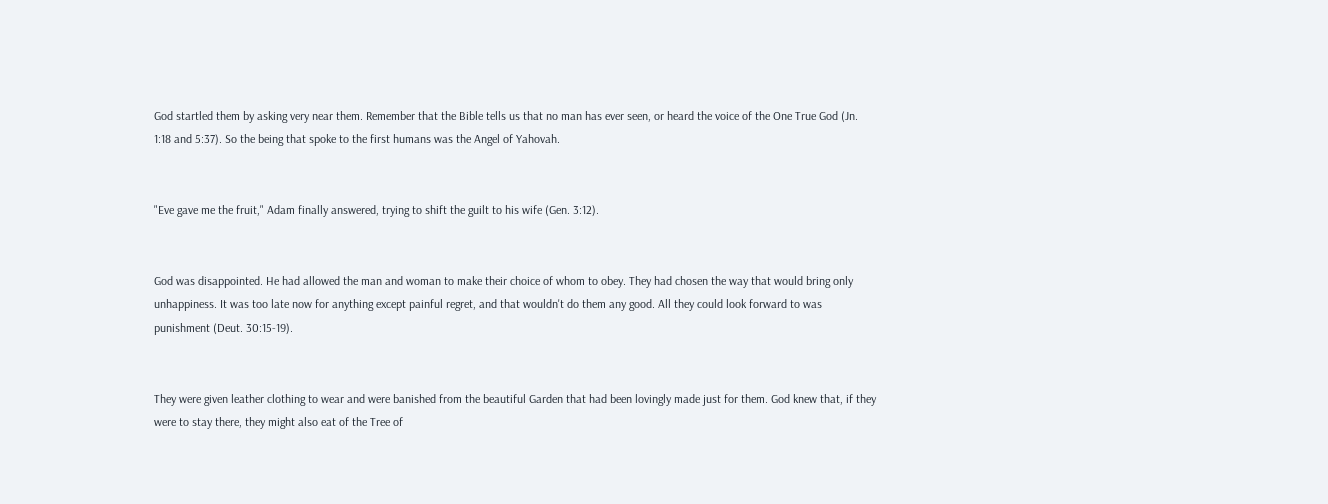God startled them by asking very near them. Remember that the Bible tells us that no man has ever seen, or heard the voice of the One True God (Jn. 1:18 and 5:37). So the being that spoke to the first humans was the Angel of Yahovah.


"Eve gave me the fruit," Adam finally answered, trying to shift the guilt to his wife (Gen. 3:12).


God was disappointed. He had allowed the man and woman to make their choice of whom to obey. They had chosen the way that would bring only unhappiness. It was too late now for anything except painful regret, and that wouldn't do them any good. All they could look forward to was punishment (Deut. 30:15‑19).


They were given leather clothing to wear and were banished from the beautiful Garden that had been lovingly made just for them. God knew that, if they were to stay there, they might also eat of the Tree of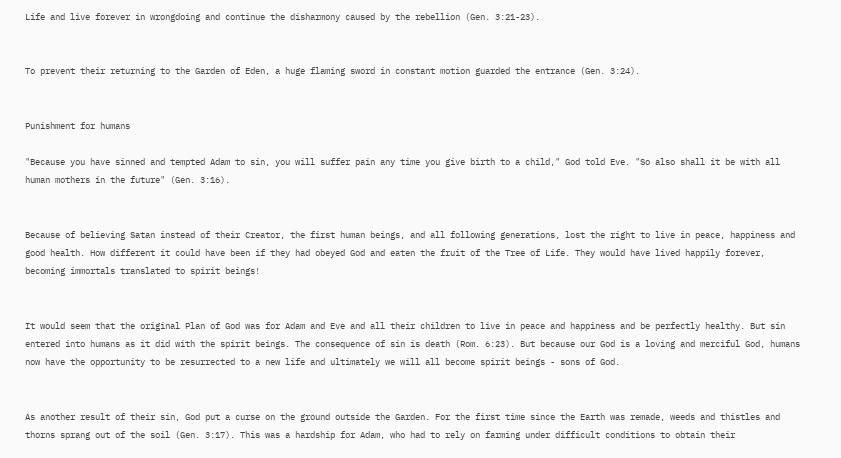Life and live forever in wrongdoing and continue the disharmony caused by the rebellion (Gen. 3:21-23).


To prevent their returning to the Garden of Eden, a huge flaming sword in constant motion guarded the entrance (Gen. 3:24).


Punishment for humans

"Because you have sinned and tempted Adam to sin, you will suffer pain any time you give birth to a child," God told Eve. "So also shall it be with all human mothers in the future" (Gen. 3:16).


Because of believing Satan instead of their Creator, the first human beings, and all following generations, lost the right to live in peace, happiness and good health. How different it could have been if they had obeyed God and eaten the fruit of the Tree of Life. They would have lived happily forever, becoming immortals translated to spirit beings!


It would seem that the original Plan of God was for Adam and Eve and all their children to live in peace and happiness and be perfectly healthy. But sin entered into humans as it did with the spirit beings. The consequence of sin is death (Rom. 6:23). But because our God is a loving and merciful God, humans now have the opportunity to be resurrected to a new life and ultimately we will all become spirit beings - sons of God.


As another result of their sin, God put a curse on the ground outside the Garden. For the first time since the Earth was remade, weeds and thistles and thorns sprang out of the soil (Gen. 3:17). This was a hardship for Adam, who had to rely on farming under difficult conditions to obtain their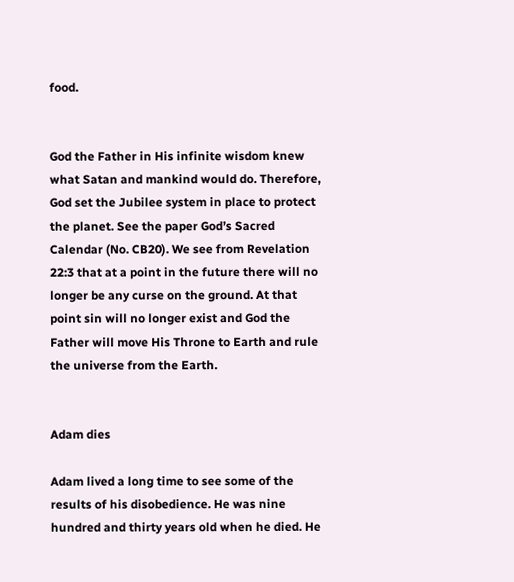food.


God the Father in His infinite wisdom knew what Satan and mankind would do. Therefore, God set the Jubilee system in place to protect the planet. See the paper God’s Sacred Calendar (No. CB20). We see from Revelation 22:3 that at a point in the future there will no longer be any curse on the ground. At that point sin will no longer exist and God the Father will move His Throne to Earth and rule the universe from the Earth.


Adam dies

Adam lived a long time to see some of the results of his disobedience. He was nine hundred and thirty years old when he died. He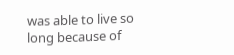was able to live so long because of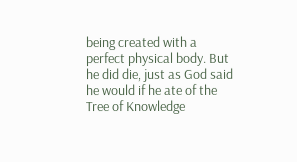being created with a perfect physical body. But he did die, just as God said he would if he ate of the Tree of Knowledge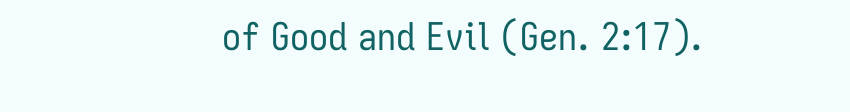of Good and Evil (Gen. 2:17).